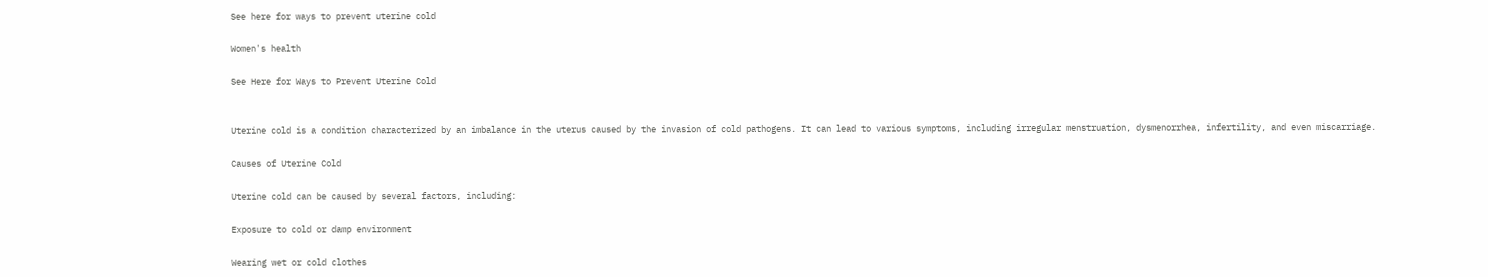See here for ways to prevent uterine cold

Women's health

See Here for Ways to Prevent Uterine Cold


Uterine cold is a condition characterized by an imbalance in the uterus caused by the invasion of cold pathogens. It can lead to various symptoms, including irregular menstruation, dysmenorrhea, infertility, and even miscarriage.

Causes of Uterine Cold

Uterine cold can be caused by several factors, including:

Exposure to cold or damp environment

Wearing wet or cold clothes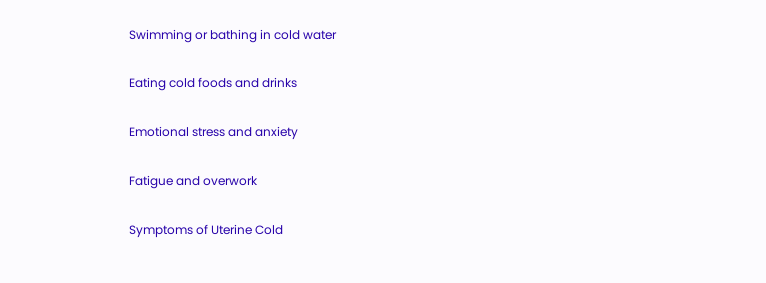Swimming or bathing in cold water

Eating cold foods and drinks

Emotional stress and anxiety

Fatigue and overwork

Symptoms of Uterine Cold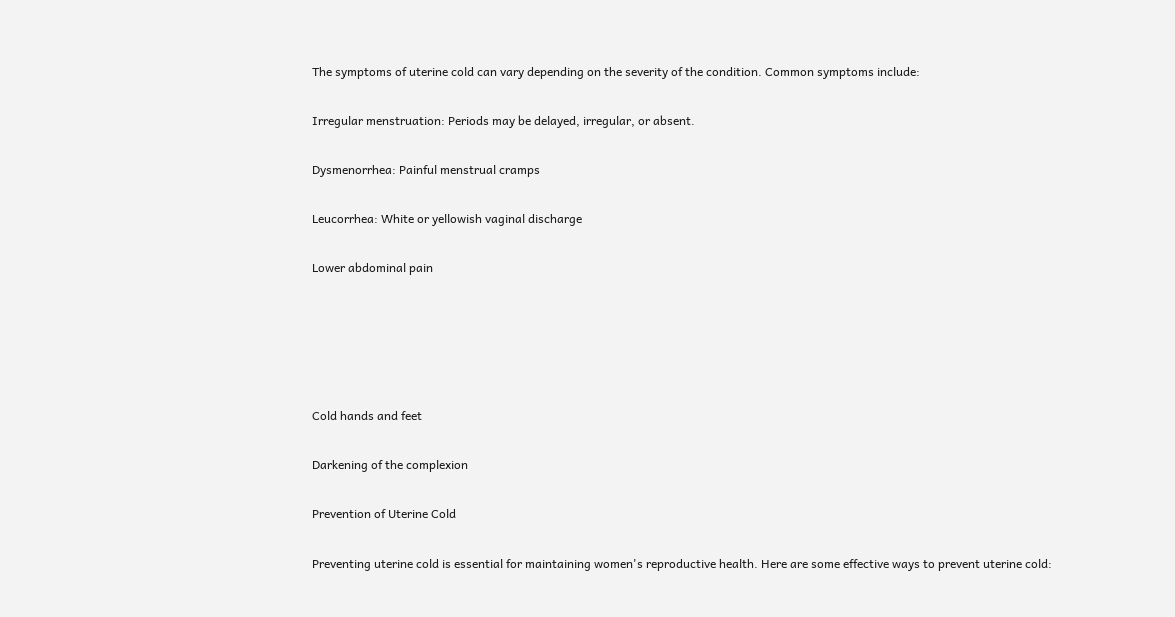The symptoms of uterine cold can vary depending on the severity of the condition. Common symptoms include:

Irregular menstruation: Periods may be delayed, irregular, or absent.

Dysmenorrhea: Painful menstrual cramps

Leucorrhea: White or yellowish vaginal discharge

Lower abdominal pain





Cold hands and feet

Darkening of the complexion

Prevention of Uterine Cold

Preventing uterine cold is essential for maintaining women's reproductive health. Here are some effective ways to prevent uterine cold: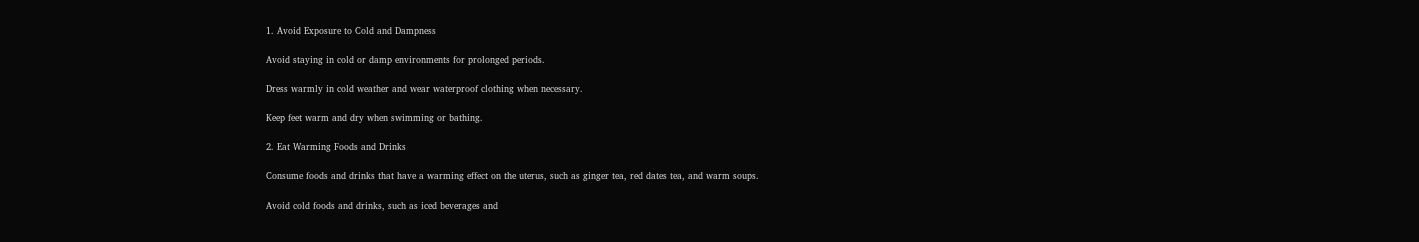1. Avoid Exposure to Cold and Dampness

Avoid staying in cold or damp environments for prolonged periods.

Dress warmly in cold weather and wear waterproof clothing when necessary.

Keep feet warm and dry when swimming or bathing.

2. Eat Warming Foods and Drinks

Consume foods and drinks that have a warming effect on the uterus, such as ginger tea, red dates tea, and warm soups.

Avoid cold foods and drinks, such as iced beverages and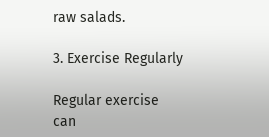raw salads.

3. Exercise Regularly

Regular exercise can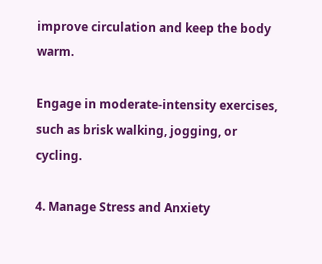improve circulation and keep the body warm.

Engage in moderate-intensity exercises, such as brisk walking, jogging, or cycling.

4. Manage Stress and Anxiety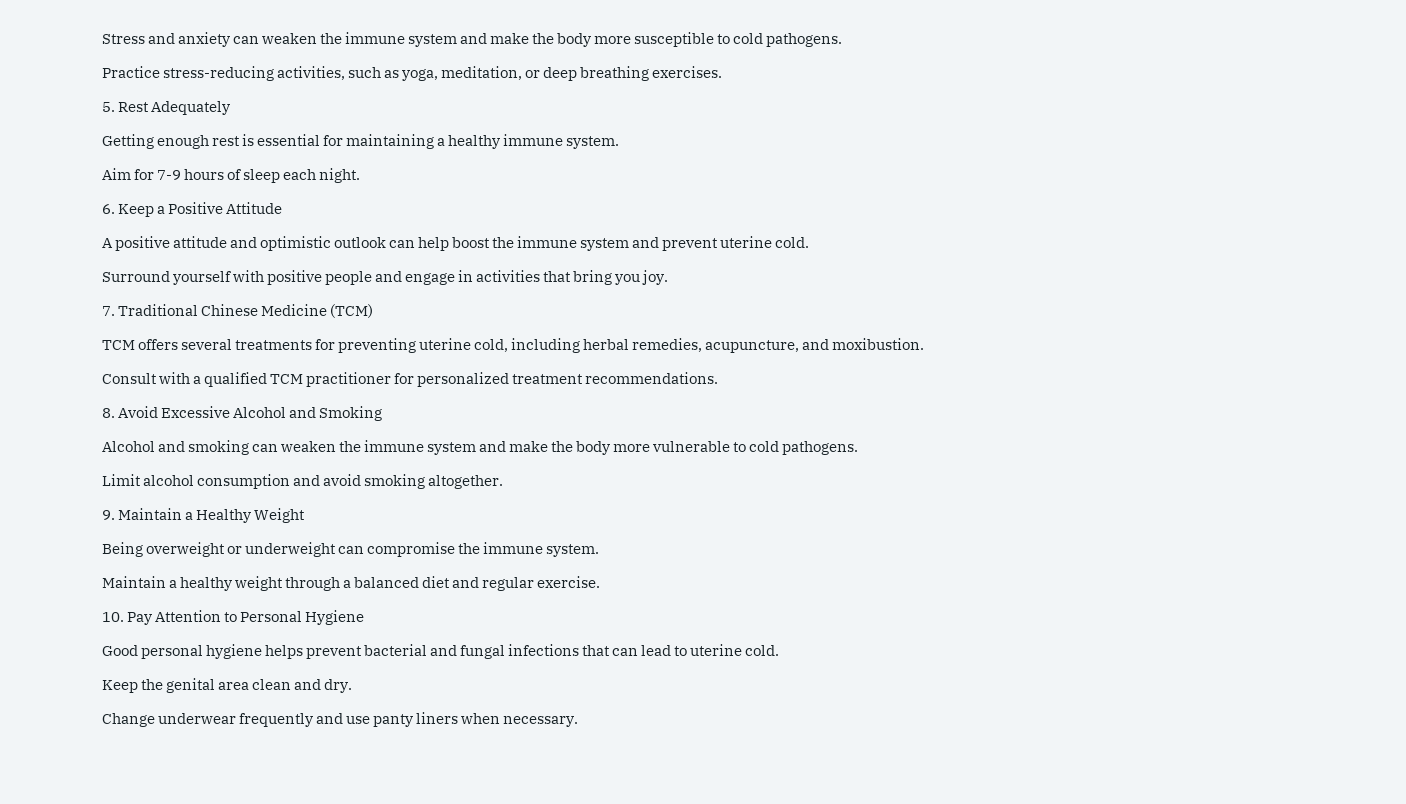Stress and anxiety can weaken the immune system and make the body more susceptible to cold pathogens.

Practice stress-reducing activities, such as yoga, meditation, or deep breathing exercises.

5. Rest Adequately

Getting enough rest is essential for maintaining a healthy immune system.

Aim for 7-9 hours of sleep each night.

6. Keep a Positive Attitude

A positive attitude and optimistic outlook can help boost the immune system and prevent uterine cold.

Surround yourself with positive people and engage in activities that bring you joy.

7. Traditional Chinese Medicine (TCM)

TCM offers several treatments for preventing uterine cold, including herbal remedies, acupuncture, and moxibustion.

Consult with a qualified TCM practitioner for personalized treatment recommendations.

8. Avoid Excessive Alcohol and Smoking

Alcohol and smoking can weaken the immune system and make the body more vulnerable to cold pathogens.

Limit alcohol consumption and avoid smoking altogether.

9. Maintain a Healthy Weight

Being overweight or underweight can compromise the immune system.

Maintain a healthy weight through a balanced diet and regular exercise.

10. Pay Attention to Personal Hygiene

Good personal hygiene helps prevent bacterial and fungal infections that can lead to uterine cold.

Keep the genital area clean and dry.

Change underwear frequently and use panty liners when necessary.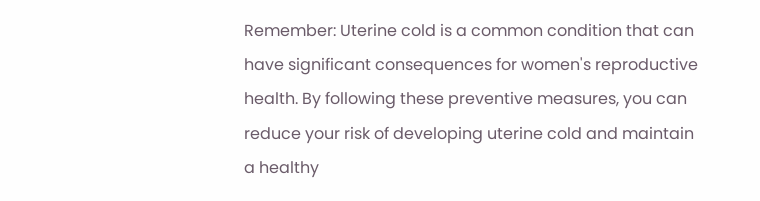Remember: Uterine cold is a common condition that can have significant consequences for women's reproductive health. By following these preventive measures, you can reduce your risk of developing uterine cold and maintain a healthy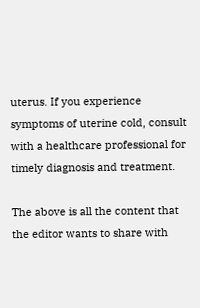uterus. If you experience symptoms of uterine cold, consult with a healthcare professional for timely diagnosis and treatment.

The above is all the content that the editor wants to share with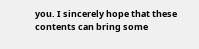you. I sincerely hope that these contents can bring some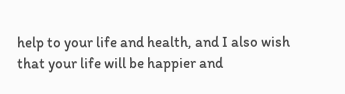help to your life and health, and I also wish that your life will be happier and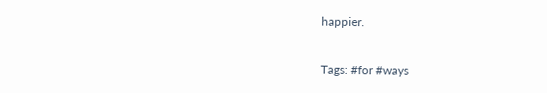happier.

Tags: #for #ways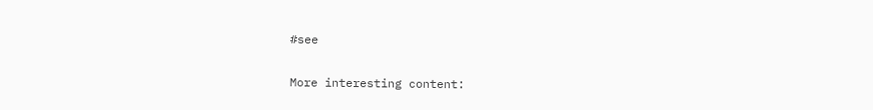#see

More interesting content: